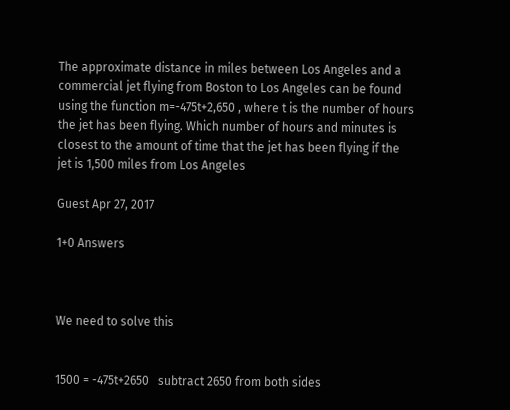The approximate distance in miles between Los Angeles and a commercial jet flying from Boston to Los Angeles can be found using the function m=-475t+2,650 , where t is the number of hours the jet has been flying. Which number of hours and minutes is closest to the amount of time that the jet has been flying if the jet is 1,500 miles from Los Angeles

Guest Apr 27, 2017

1+0 Answers



We need to solve this


1500 = -475t+2650   subtract 2650 from both sides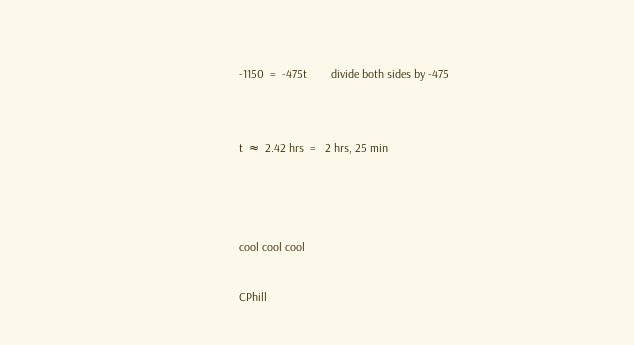-1150  =  -475t        divide both sides by -475


t  ≈  2.42 hrs  =   2 hrs, 25 min



cool cool cool

CPhill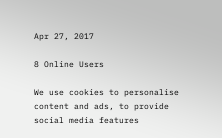Apr 27, 2017

8 Online Users

We use cookies to personalise content and ads, to provide social media features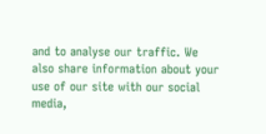and to analyse our traffic. We also share information about your use of our site with our social media,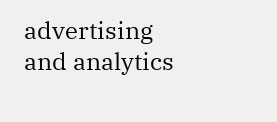advertising and analytics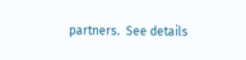partners.  See details